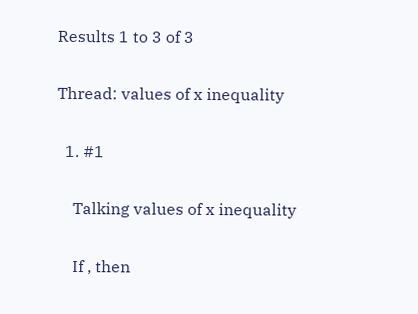Results 1 to 3 of 3

Thread: values of x inequality

  1. #1

    Talking values of x inequality

    If , then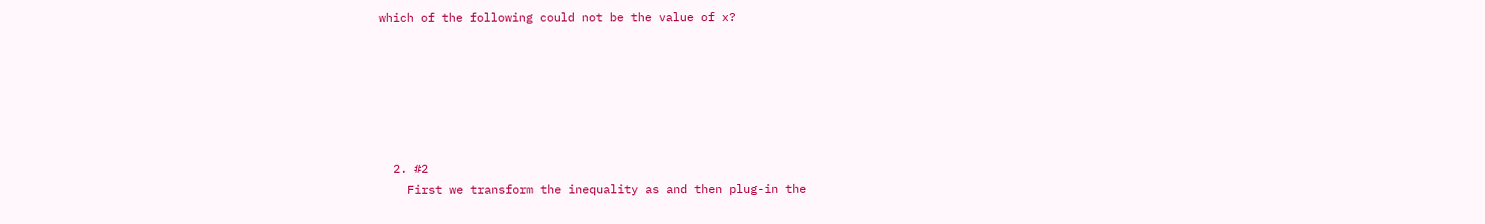which of the following could not be the value of x?






  2. #2
    First we transform the inequality as and then plug-in the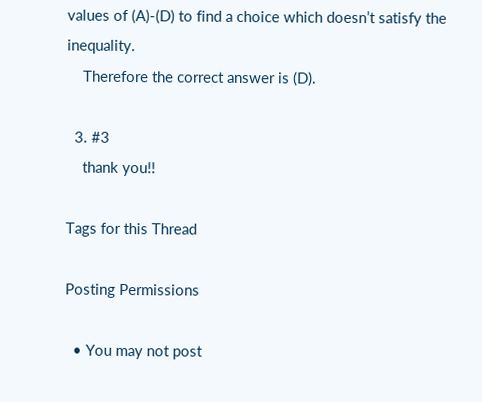values of (A)-(D) to find a choice which doesn’t satisfy the inequality.
    Therefore the correct answer is (D).

  3. #3
    thank you!!

Tags for this Thread

Posting Permissions

  • You may not post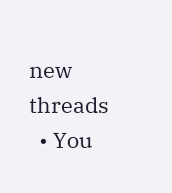new threads
  • You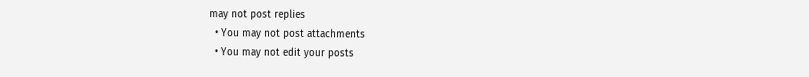may not post replies
  • You may not post attachments
  • You may not edit your posts